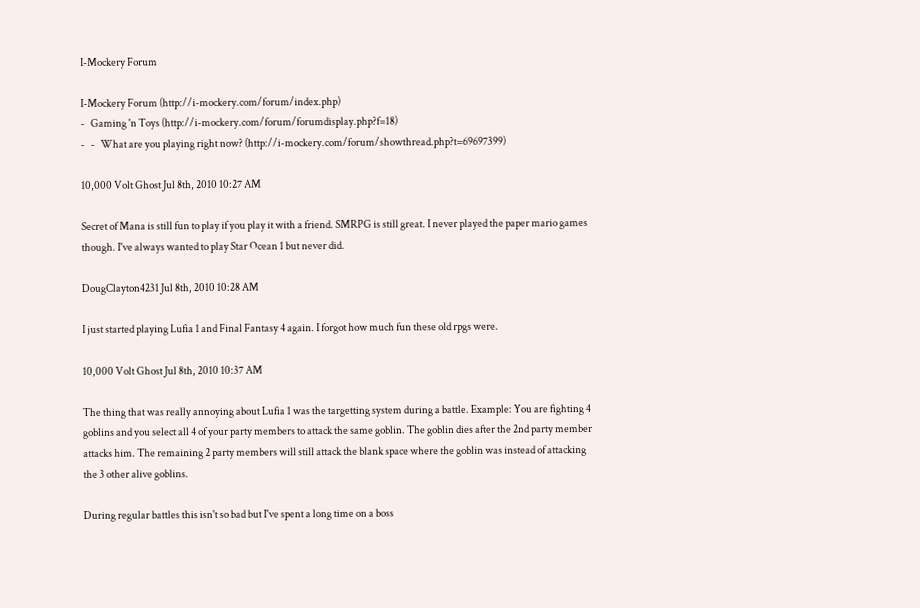I-Mockery Forum

I-Mockery Forum (http://i-mockery.com/forum/index.php)
-   Gaming 'n Toys (http://i-mockery.com/forum/forumdisplay.php?f=18)
-   -   What are you playing right now? (http://i-mockery.com/forum/showthread.php?t=69697399)

10,000 Volt Ghost Jul 8th, 2010 10:27 AM

Secret of Mana is still fun to play if you play it with a friend. SMRPG is still great. I never played the paper mario games though. I've always wanted to play Star Ocean 1 but never did.

DougClayton4231 Jul 8th, 2010 10:28 AM

I just started playing Lufia 1 and Final Fantasy 4 again. I forgot how much fun these old rpgs were.

10,000 Volt Ghost Jul 8th, 2010 10:37 AM

The thing that was really annoying about Lufia 1 was the targetting system during a battle. Example: You are fighting 4 goblins and you select all 4 of your party members to attack the same goblin. The goblin dies after the 2nd party member attacks him. The remaining 2 party members will still attack the blank space where the goblin was instead of attacking the 3 other alive goblins.

During regular battles this isn't so bad but I've spent a long time on a boss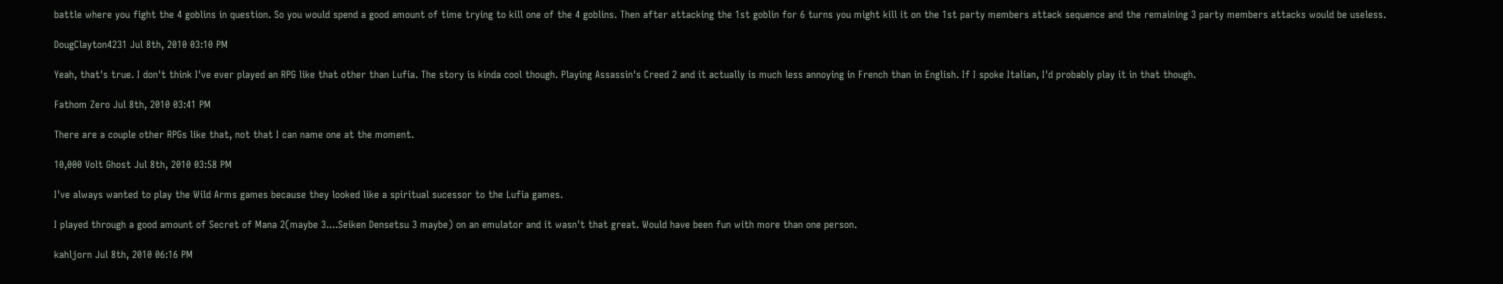battle where you fight the 4 goblins in question. So you would spend a good amount of time trying to kill one of the 4 goblins. Then after attacking the 1st goblin for 6 turns you might kill it on the 1st party members attack sequence and the remaining 3 party members attacks would be useless.

DougClayton4231 Jul 8th, 2010 03:10 PM

Yeah, that's true. I don't think I've ever played an RPG like that other than Lufia. The story is kinda cool though. Playing Assassin's Creed 2 and it actually is much less annoying in French than in English. If I spoke Italian, I'd probably play it in that though.

Fathom Zero Jul 8th, 2010 03:41 PM

There are a couple other RPGs like that, not that I can name one at the moment.

10,000 Volt Ghost Jul 8th, 2010 03:58 PM

I've always wanted to play the Wild Arms games because they looked like a spiritual sucessor to the Lufia games.

I played through a good amount of Secret of Mana 2(maybe 3....Seiken Densetsu 3 maybe) on an emulator and it wasn't that great. Would have been fun with more than one person.

kahljorn Jul 8th, 2010 06:16 PM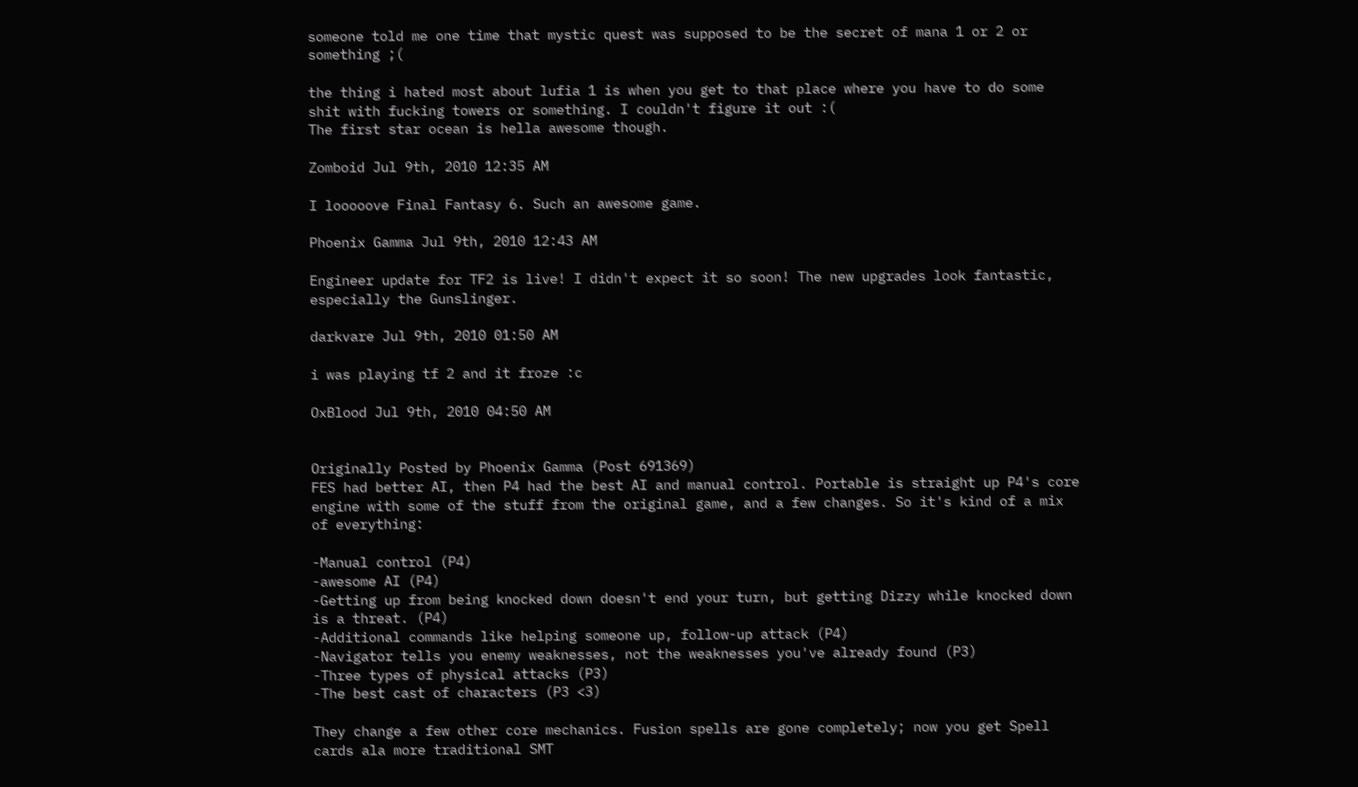someone told me one time that mystic quest was supposed to be the secret of mana 1 or 2 or something ;(

the thing i hated most about lufia 1 is when you get to that place where you have to do some shit with fucking towers or something. I couldn't figure it out :(
The first star ocean is hella awesome though.

Zomboid Jul 9th, 2010 12:35 AM

I looooove Final Fantasy 6. Such an awesome game.

Phoenix Gamma Jul 9th, 2010 12:43 AM

Engineer update for TF2 is live! I didn't expect it so soon! The new upgrades look fantastic, especially the Gunslinger.

darkvare Jul 9th, 2010 01:50 AM

i was playing tf 2 and it froze :c

OxBlood Jul 9th, 2010 04:50 AM


Originally Posted by Phoenix Gamma (Post 691369)
FES had better AI, then P4 had the best AI and manual control. Portable is straight up P4's core engine with some of the stuff from the original game, and a few changes. So it's kind of a mix of everything:

-Manual control (P4)
-awesome AI (P4)
-Getting up from being knocked down doesn't end your turn, but getting Dizzy while knocked down is a threat. (P4)
-Additional commands like helping someone up, follow-up attack (P4)
-Navigator tells you enemy weaknesses, not the weaknesses you've already found (P3)
-Three types of physical attacks (P3)
-The best cast of characters (P3 <3)

They change a few other core mechanics. Fusion spells are gone completely; now you get Spell cards ala more traditional SMT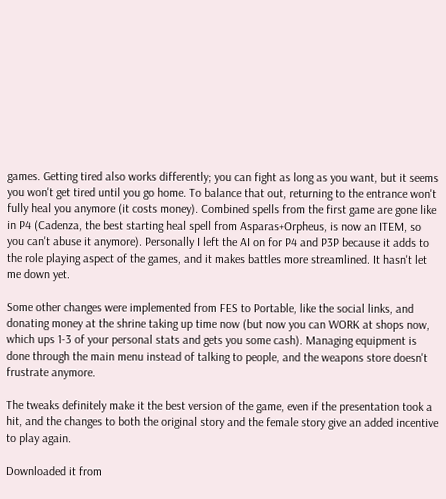games. Getting tired also works differently; you can fight as long as you want, but it seems you won't get tired until you go home. To balance that out, returning to the entrance won't fully heal you anymore (it costs money). Combined spells from the first game are gone like in P4 (Cadenza, the best starting heal spell from Asparas+Orpheus, is now an ITEM, so you can't abuse it anymore). Personally I left the AI on for P4 and P3P because it adds to the role playing aspect of the games, and it makes battles more streamlined. It hasn't let me down yet.

Some other changes were implemented from FES to Portable, like the social links, and donating money at the shrine taking up time now (but now you can WORK at shops now, which ups 1-3 of your personal stats and gets you some cash). Managing equipment is done through the main menu instead of talking to people, and the weapons store doesn't frustrate anymore.

The tweaks definitely make it the best version of the game, even if the presentation took a hit, and the changes to both the original story and the female story give an added incentive to play again.

Downloaded it from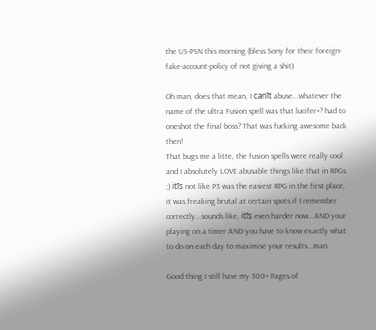the US-PSN this morning (bless Sony for their foreign-fake-account-policy of not giving a shit)

Oh man, does that mean, I canīt abuse...whatever the name of the ultra Fusion spell was that lucifer+? had to oneshot the final boss? That was fucking awesome back then!
That bugs me a litte, the fusion spells were really cool and I absolutely LOVE abusable things like that in RPGs ;) itīs not like P3 was the easiest RPG in the first place, it was freaking brutal at certain spots if I remember correctly...sounds like, itīs even harder now...AND your playing on a timer AND you have to know exactly what to do on each day to maximise your results...man.

Good thing I still have my 300+ Pages of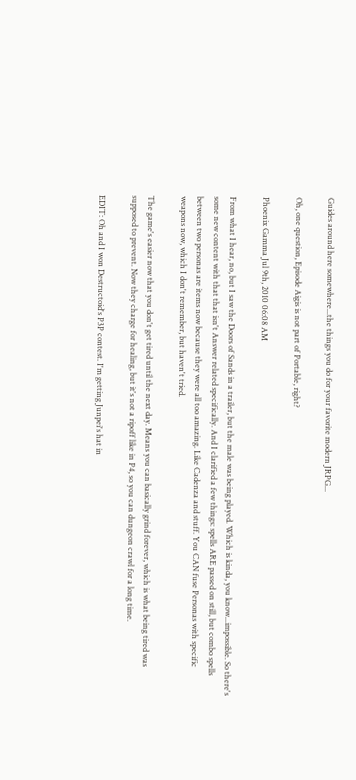Guides around here somewhere...the things you do for your favorite modern JRPG...

Oh, one question, Episode Aigis is not part of Portable, right?

Phoenix Gamma Jul 9th, 2010 06:08 AM

From what I hear, no, but I saw the Doors of Sands in a trailer, but the male was being played. Which is kinda, you know...impossible. So there's some new content with that that isn't Answer related specifically. And I clarified a few things: spells ARE passed on still, but combo spells between two personas are items now because they were all too amazing. Like Cadenza and stuff. You CAN fuse Personas with specific weapons now, which I don't remember, but haven't tried.

The game's easier now that you don't get tired until the next day. Means you can basically grind forever, which is what being tired was supposed to prevent. Now they charge for healing, but it's not a ripoff like in P4, so you can dungeon crawl for a long time.

EDIT: Oh and I won Destructoid's P3P contest. I'm getting Junpei's hat in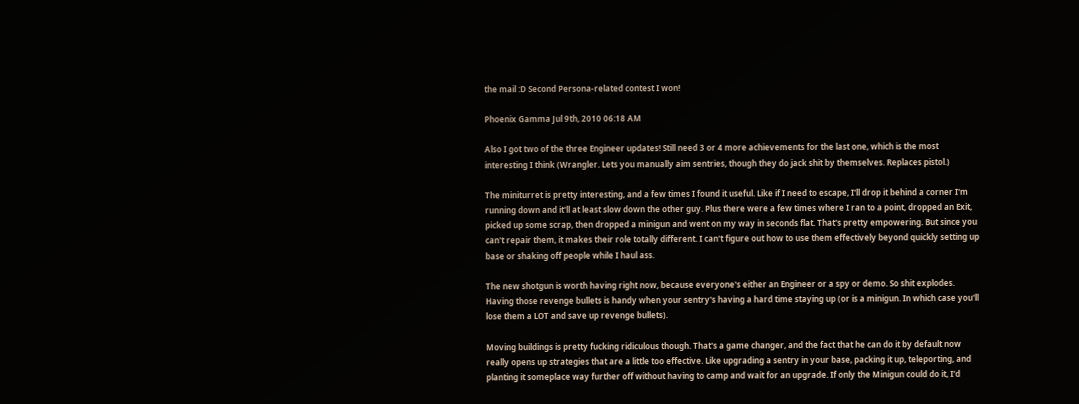the mail :D Second Persona-related contest I won!

Phoenix Gamma Jul 9th, 2010 06:18 AM

Also I got two of the three Engineer updates! Still need 3 or 4 more achievements for the last one, which is the most interesting I think (Wrangler. Lets you manually aim sentries, though they do jack shit by themselves. Replaces pistol.)

The miniturret is pretty interesting, and a few times I found it useful. Like if I need to escape, I'll drop it behind a corner I'm running down and it'll at least slow down the other guy. Plus there were a few times where I ran to a point, dropped an Exit, picked up some scrap, then dropped a minigun and went on my way in seconds flat. That's pretty empowering. But since you can't repair them, it makes their role totally different. I can't figure out how to use them effectively beyond quickly setting up base or shaking off people while I haul ass.

The new shotgun is worth having right now, because everyone's either an Engineer or a spy or demo. So shit explodes. Having those revenge bullets is handy when your sentry's having a hard time staying up (or is a minigun. In which case you'll lose them a LOT and save up revenge bullets).

Moving buildings is pretty fucking ridiculous though. That's a game changer, and the fact that he can do it by default now really opens up strategies that are a little too effective. Like upgrading a sentry in your base, packing it up, teleporting, and planting it someplace way further off without having to camp and wait for an upgrade. If only the Minigun could do it, I'd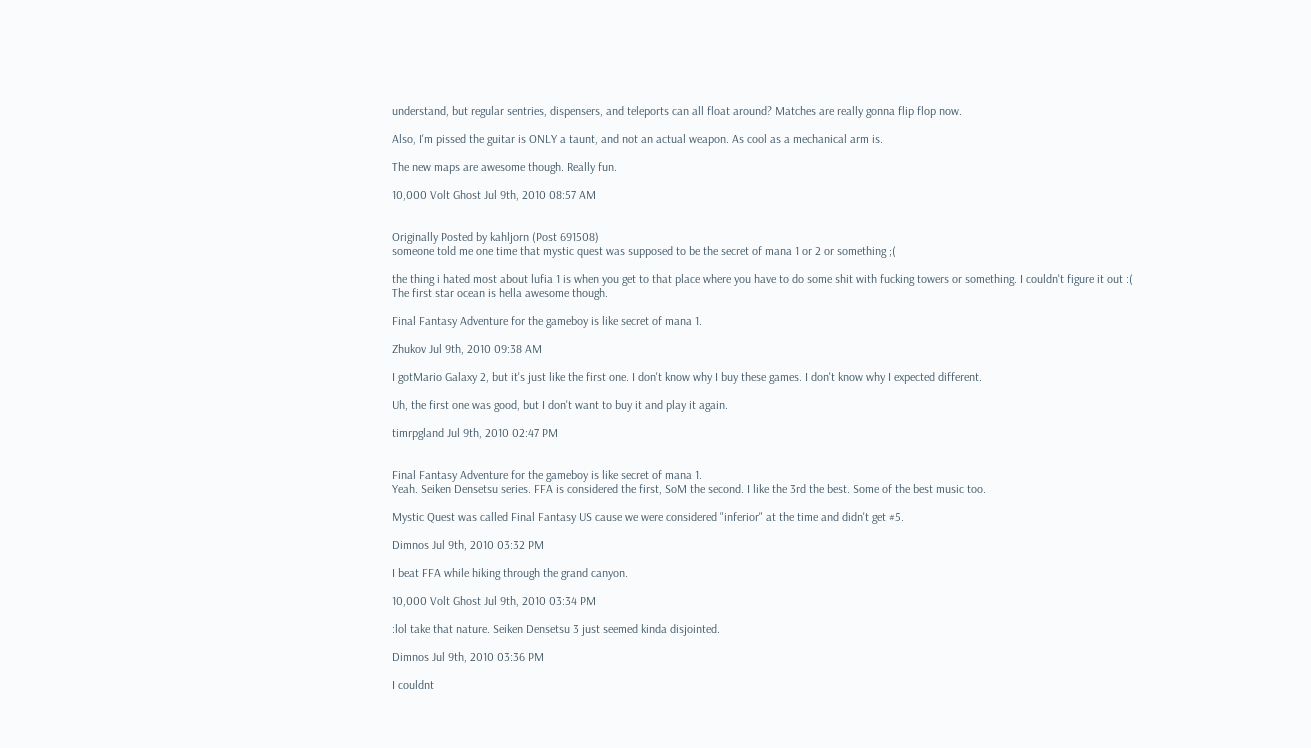understand, but regular sentries, dispensers, and teleports can all float around? Matches are really gonna flip flop now.

Also, I'm pissed the guitar is ONLY a taunt, and not an actual weapon. As cool as a mechanical arm is.

The new maps are awesome though. Really fun.

10,000 Volt Ghost Jul 9th, 2010 08:57 AM


Originally Posted by kahljorn (Post 691508)
someone told me one time that mystic quest was supposed to be the secret of mana 1 or 2 or something ;(

the thing i hated most about lufia 1 is when you get to that place where you have to do some shit with fucking towers or something. I couldn't figure it out :(
The first star ocean is hella awesome though.

Final Fantasy Adventure for the gameboy is like secret of mana 1.

Zhukov Jul 9th, 2010 09:38 AM

I gotMario Galaxy 2, but it's just like the first one. I don't know why I buy these games. I don't know why I expected different.

Uh, the first one was good, but I don't want to buy it and play it again.

timrpgland Jul 9th, 2010 02:47 PM


Final Fantasy Adventure for the gameboy is like secret of mana 1.
Yeah. Seiken Densetsu series. FFA is considered the first, SoM the second. I like the 3rd the best. Some of the best music too.

Mystic Quest was called Final Fantasy US cause we were considered "inferior" at the time and didn't get #5.

Dimnos Jul 9th, 2010 03:32 PM

I beat FFA while hiking through the grand canyon.

10,000 Volt Ghost Jul 9th, 2010 03:34 PM

:lol take that nature. Seiken Densetsu 3 just seemed kinda disjointed.

Dimnos Jul 9th, 2010 03:36 PM

I couldnt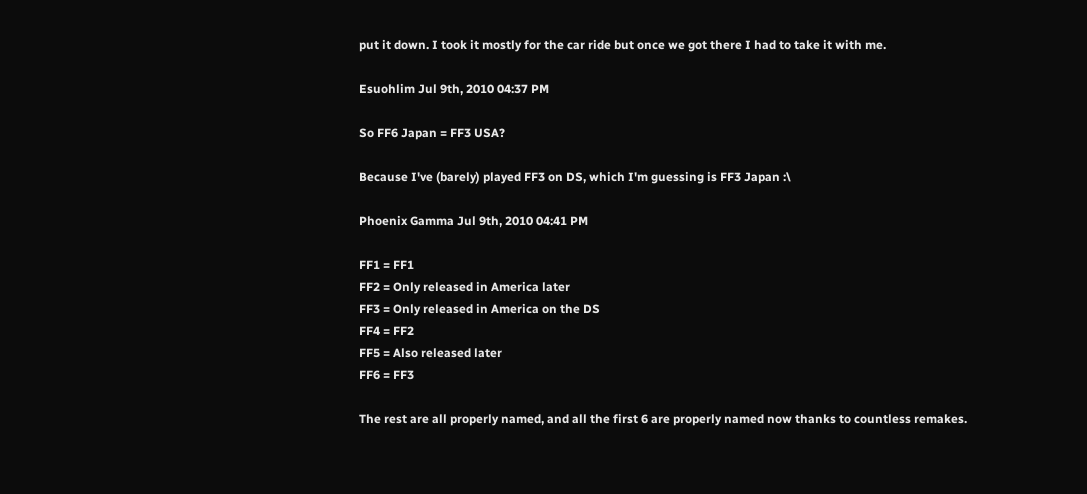put it down. I took it mostly for the car ride but once we got there I had to take it with me.

Esuohlim Jul 9th, 2010 04:37 PM

So FF6 Japan = FF3 USA?

Because I've (barely) played FF3 on DS, which I'm guessing is FF3 Japan :\

Phoenix Gamma Jul 9th, 2010 04:41 PM

FF1 = FF1
FF2 = Only released in America later
FF3 = Only released in America on the DS
FF4 = FF2
FF5 = Also released later
FF6 = FF3

The rest are all properly named, and all the first 6 are properly named now thanks to countless remakes.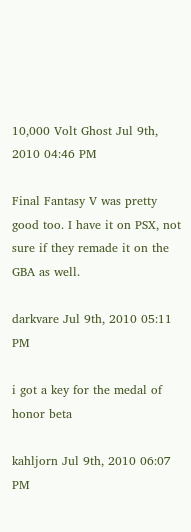10,000 Volt Ghost Jul 9th, 2010 04:46 PM

Final Fantasy V was pretty good too. I have it on PSX, not sure if they remade it on the GBA as well.

darkvare Jul 9th, 2010 05:11 PM

i got a key for the medal of honor beta

kahljorn Jul 9th, 2010 06:07 PM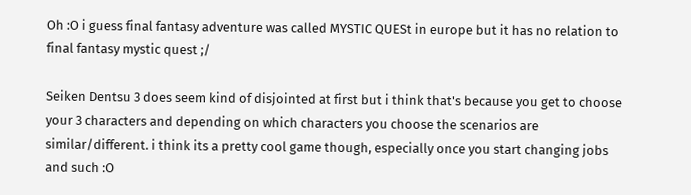Oh :O i guess final fantasy adventure was called MYSTIC QUESt in europe but it has no relation to final fantasy mystic quest ;/

Seiken Dentsu 3 does seem kind of disjointed at first but i think that's because you get to choose your 3 characters and depending on which characters you choose the scenarios are similar/different. i think its a pretty cool game though, especially once you start changing jobs and such :O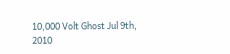10,000 Volt Ghost Jul 9th, 2010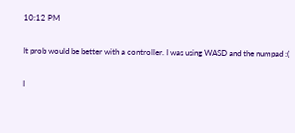10:12 PM

It prob would be better with a controller. I was using WASD and the numpad :(

I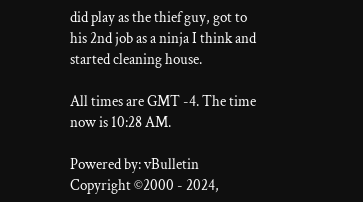did play as the thief guy, got to his 2nd job as a ninja I think and started cleaning house.

All times are GMT -4. The time now is 10:28 AM.

Powered by: vBulletin
Copyright ©2000 - 2024,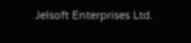Jelsoft Enterprises Ltd.